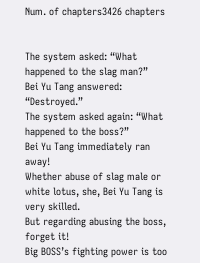Num. of chapters3426 chapters


The system asked: “What happened to the slag man?”
Bei Yu Tang answered: “Destroyed.”
The system asked again: “What happened to the boss?”
Bei Yu Tang immediately ran away!
Whether abuse of slag male or white lotus, she, Bei Yu Tang is very skilled.
But regarding abusing the boss, forget it!
Big BOSS’s fighting power is too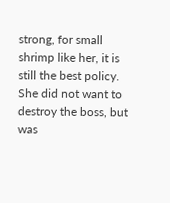strong, for small shrimp like her, it is still the best policy.
She did not want to destroy the boss, but was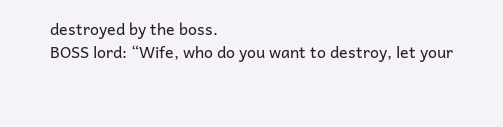destroyed by the boss.
BOSS lord: “Wife, who do you want to destroy, let your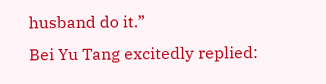husband do it.”
Bei Yu Tang excitedly replied: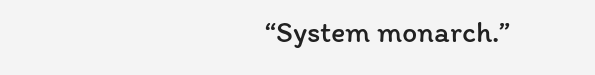“System monarch.”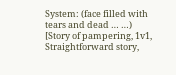System: (face filled with tears and dead … …)
[Story of pampering, 1v1, Straightforward story,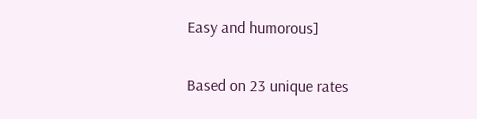Easy and humorous]

Based on 23 unique rates